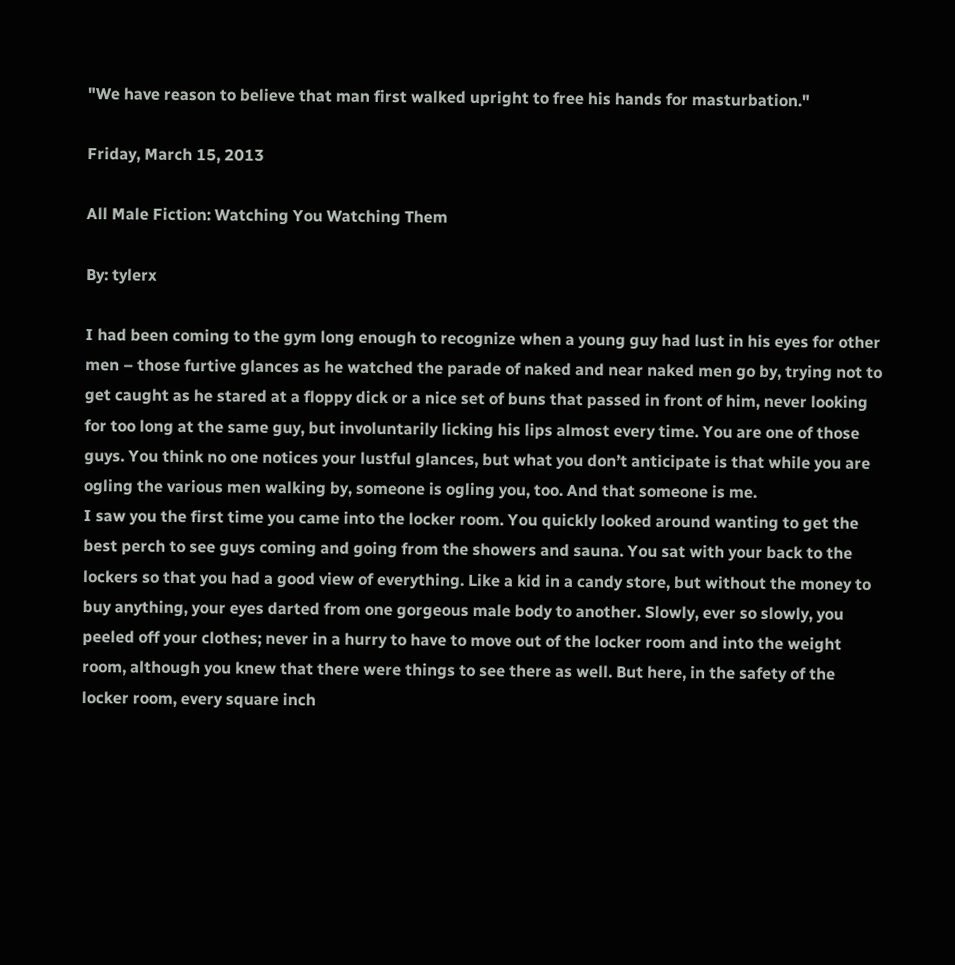"We have reason to believe that man first walked upright to free his hands for masturbation."

Friday, March 15, 2013

All Male Fiction: Watching You Watching Them

By: tylerx

I had been coming to the gym long enough to recognize when a young guy had lust in his eyes for other men – those furtive glances as he watched the parade of naked and near naked men go by, trying not to get caught as he stared at a floppy dick or a nice set of buns that passed in front of him, never looking for too long at the same guy, but involuntarily licking his lips almost every time. You are one of those guys. You think no one notices your lustful glances, but what you don’t anticipate is that while you are ogling the various men walking by, someone is ogling you, too. And that someone is me.
I saw you the first time you came into the locker room. You quickly looked around wanting to get the best perch to see guys coming and going from the showers and sauna. You sat with your back to the lockers so that you had a good view of everything. Like a kid in a candy store, but without the money to buy anything, your eyes darted from one gorgeous male body to another. Slowly, ever so slowly, you peeled off your clothes; never in a hurry to have to move out of the locker room and into the weight room, although you knew that there were things to see there as well. But here, in the safety of the locker room, every square inch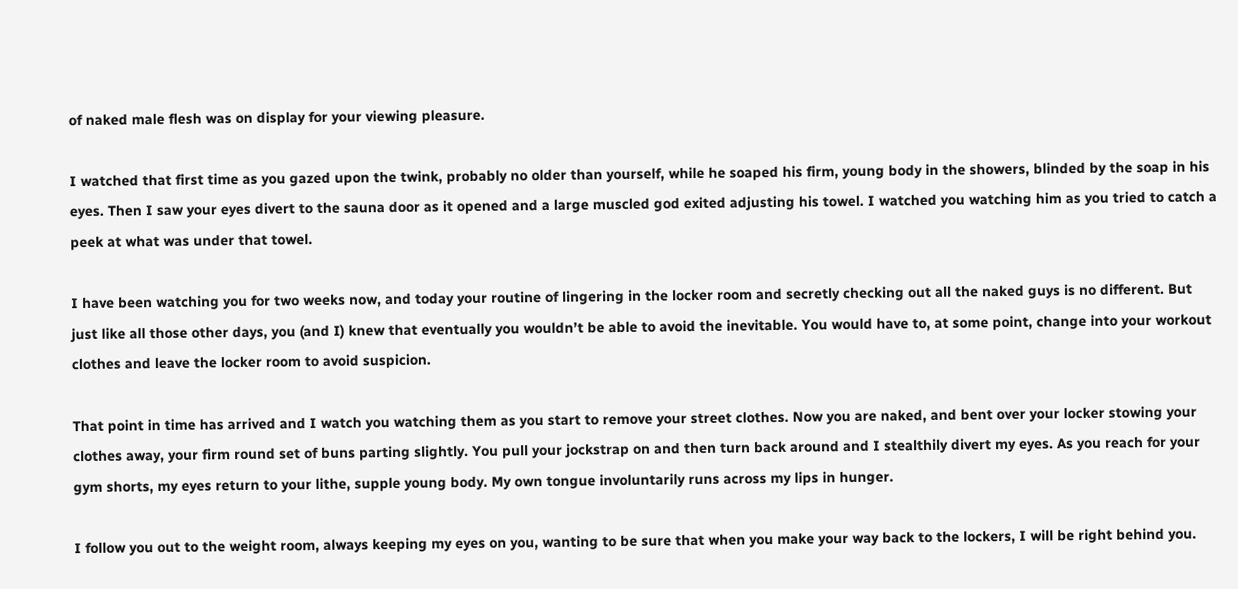of naked male flesh was on display for your viewing pleasure.

I watched that first time as you gazed upon the twink, probably no older than yourself, while he soaped his firm, young body in the showers, blinded by the soap in his eyes. Then I saw your eyes divert to the sauna door as it opened and a large muscled god exited adjusting his towel. I watched you watching him as you tried to catch a peek at what was under that towel.

I have been watching you for two weeks now, and today your routine of lingering in the locker room and secretly checking out all the naked guys is no different. But just like all those other days, you (and I) knew that eventually you wouldn’t be able to avoid the inevitable. You would have to, at some point, change into your workout clothes and leave the locker room to avoid suspicion.

That point in time has arrived and I watch you watching them as you start to remove your street clothes. Now you are naked, and bent over your locker stowing your clothes away, your firm round set of buns parting slightly. You pull your jockstrap on and then turn back around and I stealthily divert my eyes. As you reach for your gym shorts, my eyes return to your lithe, supple young body. My own tongue involuntarily runs across my lips in hunger.

I follow you out to the weight room, always keeping my eyes on you, wanting to be sure that when you make your way back to the lockers, I will be right behind you.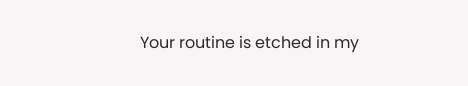Your routine is etched in my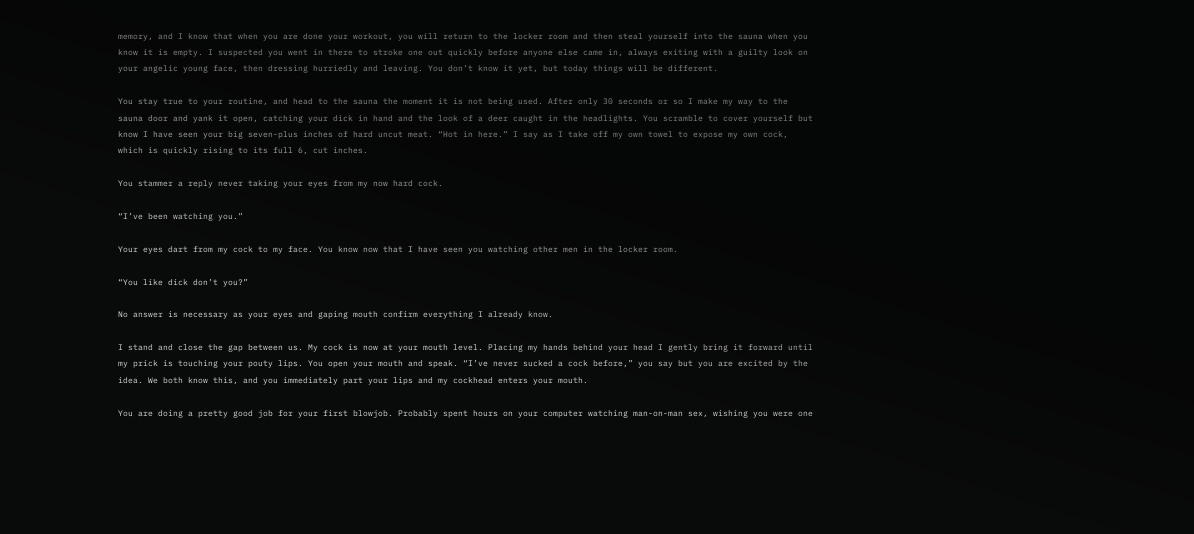memory, and I know that when you are done your workout, you will return to the locker room and then steal yourself into the sauna when you know it is empty. I suspected you went in there to stroke one out quickly before anyone else came in, always exiting with a guilty look on your angelic young face, then dressing hurriedly and leaving. You don’t know it yet, but today things will be different.

You stay true to your routine, and head to the sauna the moment it is not being used. After only 30 seconds or so I make my way to the sauna door and yank it open, catching your dick in hand and the look of a deer caught in the headlights. You scramble to cover yourself but know I have seen your big seven-plus inches of hard uncut meat. “Hot in here.” I say as I take off my own towel to expose my own cock, which is quickly rising to its full 6, cut inches.

You stammer a reply never taking your eyes from my now hard cock.

“I’ve been watching you.”

Your eyes dart from my cock to my face. You know now that I have seen you watching other men in the locker room.

“You like dick don’t you?”

No answer is necessary as your eyes and gaping mouth confirm everything I already know.

I stand and close the gap between us. My cock is now at your mouth level. Placing my hands behind your head I gently bring it forward until my prick is touching your pouty lips. You open your mouth and speak. “I’ve never sucked a cock before,” you say but you are excited by the idea. We both know this, and you immediately part your lips and my cockhead enters your mouth.

You are doing a pretty good job for your first blowjob. Probably spent hours on your computer watching man-on-man sex, wishing you were one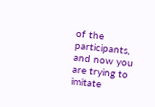of the participants, and now you are trying to imitate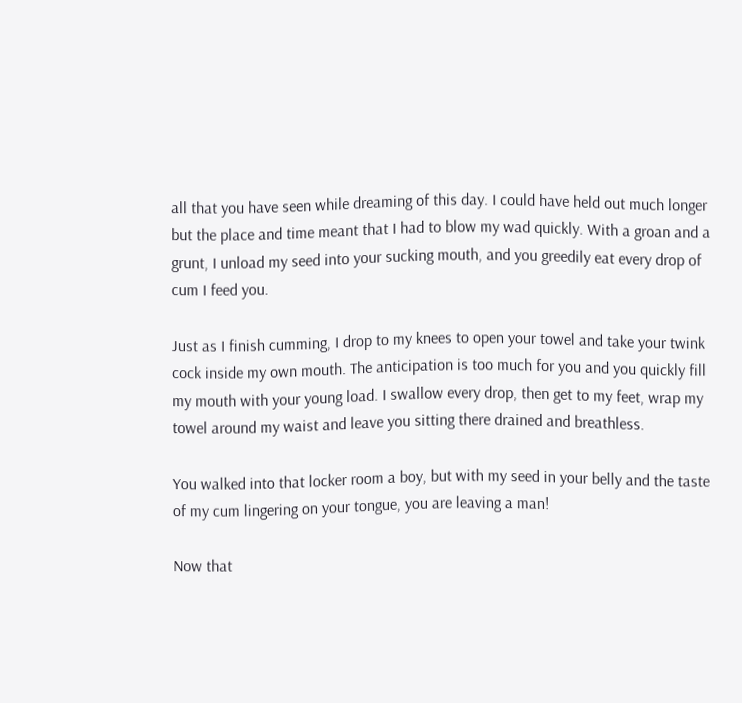all that you have seen while dreaming of this day. I could have held out much longer but the place and time meant that I had to blow my wad quickly. With a groan and a grunt, I unload my seed into your sucking mouth, and you greedily eat every drop of cum I feed you.

Just as I finish cumming, I drop to my knees to open your towel and take your twink cock inside my own mouth. The anticipation is too much for you and you quickly fill my mouth with your young load. I swallow every drop, then get to my feet, wrap my towel around my waist and leave you sitting there drained and breathless.

You walked into that locker room a boy, but with my seed in your belly and the taste of my cum lingering on your tongue, you are leaving a man!

Now that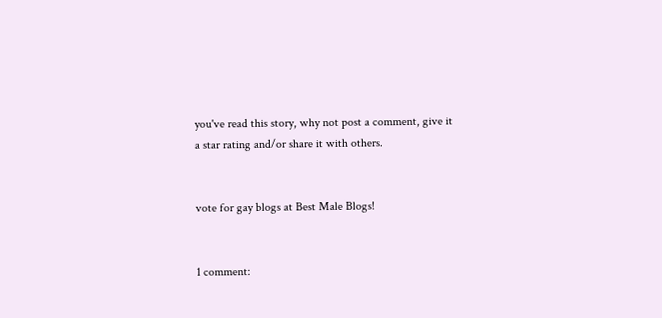you've read this story, why not post a comment, give it a star rating and/or share it with others.


vote for gay blogs at Best Male Blogs!


1 comment: